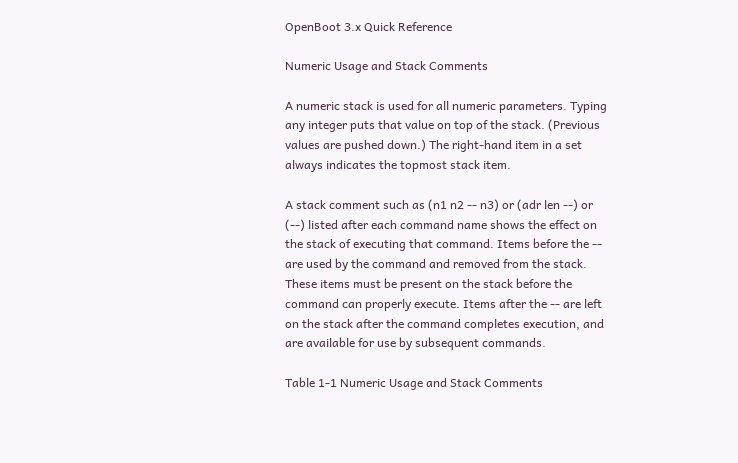OpenBoot 3.x Quick Reference

Numeric Usage and Stack Comments

A numeric stack is used for all numeric parameters. Typing any integer puts that value on top of the stack. (Previous values are pushed down.) The right-hand item in a set always indicates the topmost stack item.

A stack comment such as (n1 n2 -- n3) or (adr len --) or (--) listed after each command name shows the effect on the stack of executing that command. Items before the -- are used by the command and removed from the stack. These items must be present on the stack before the command can properly execute. Items after the -- are left on the stack after the command completes execution, and are available for use by subsequent commands.

Table 1-1 Numeric Usage and Stack Comments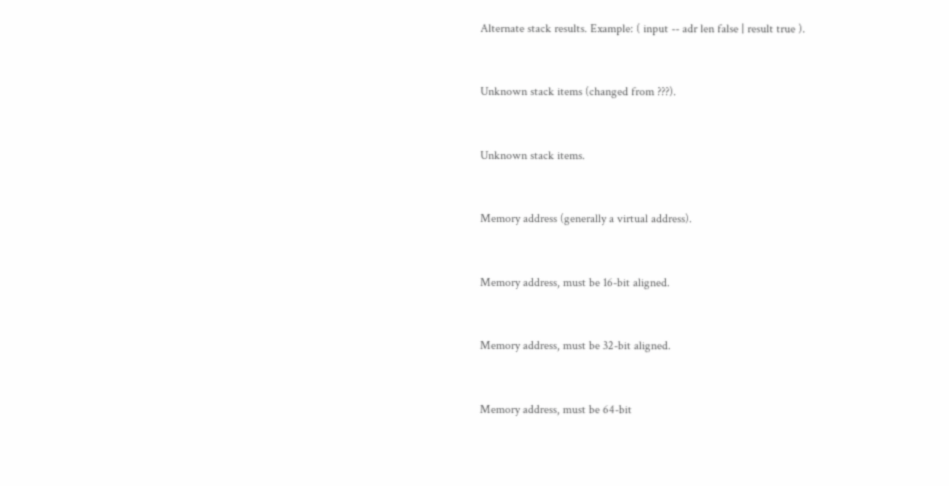Alternate stack results. Example: ( input -- adr len false | result true ).


Unknown stack items (changed from ???).


Unknown stack items.


Memory address (generally a virtual address).


Memory address, must be 16-bit aligned.


Memory address, must be 32-bit aligned.


Memory address, must be 64-bit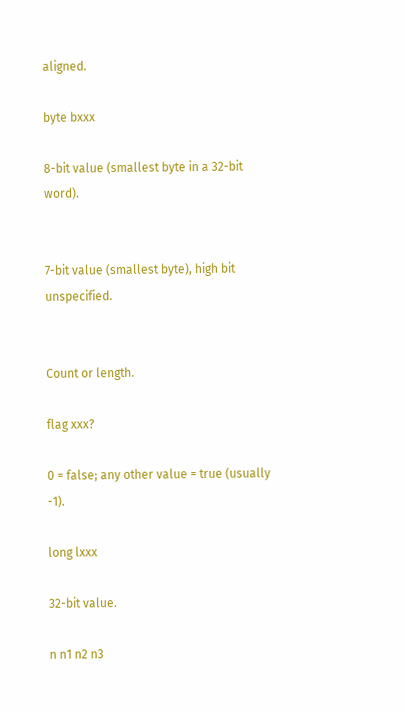aligned.

byte bxxx

8-bit value (smallest byte in a 32-bit word).


7-bit value (smallest byte), high bit unspecified.


Count or length.

flag xxx?

0 = false; any other value = true (usually -1).

long lxxx

32-bit value.

n n1 n2 n3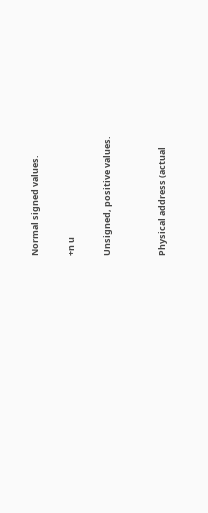Normal signed values.

+n u

Unsigned, positive values.


Physical address (actual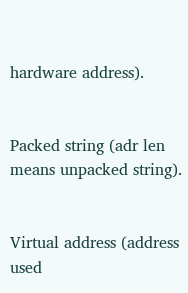hardware address).


Packed string (adr len means unpacked string).


Virtual address (address used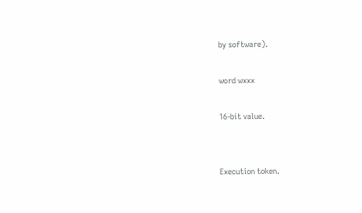by software).

word wxxx

16-bit value.


Execution token.